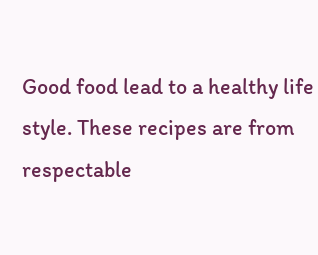Good food lead to a healthy life style. These recipes are from respectable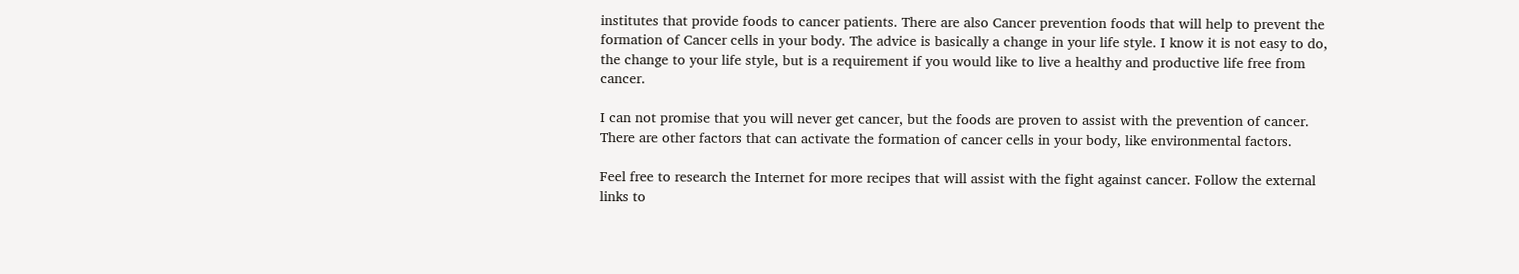institutes that provide foods to cancer patients. There are also Cancer prevention foods that will help to prevent the formation of Cancer cells in your body. The advice is basically a change in your life style. I know it is not easy to do, the change to your life style, but is a requirement if you would like to live a healthy and productive life free from cancer.

I can not promise that you will never get cancer, but the foods are proven to assist with the prevention of cancer. There are other factors that can activate the formation of cancer cells in your body, like environmental factors.

Feel free to research the Internet for more recipes that will assist with the fight against cancer. Follow the external links to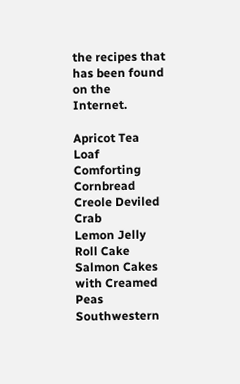the recipes that has been found on the Internet.

Apricot Tea Loaf
Comforting Cornbread
Creole Deviled Crab
Lemon Jelly Roll Cake
Salmon Cakes with Creamed Peas
Southwestern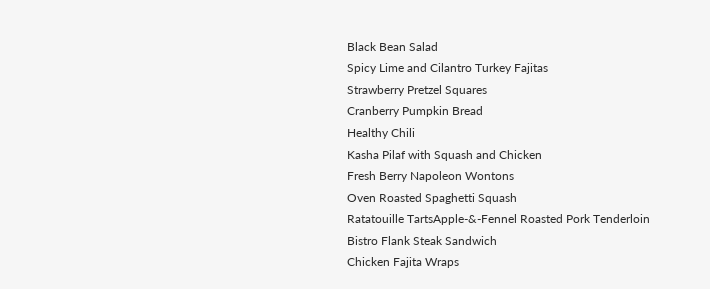Black Bean Salad
Spicy Lime and Cilantro Turkey Fajitas
Strawberry Pretzel Squares
Cranberry Pumpkin Bread
Healthy Chili
Kasha Pilaf with Squash and Chicken
Fresh Berry Napoleon Wontons
Oven Roasted Spaghetti Squash
Ratatouille TartsApple-&-Fennel Roasted Pork Tenderloin
Bistro Flank Steak Sandwich
Chicken Fajita Wraps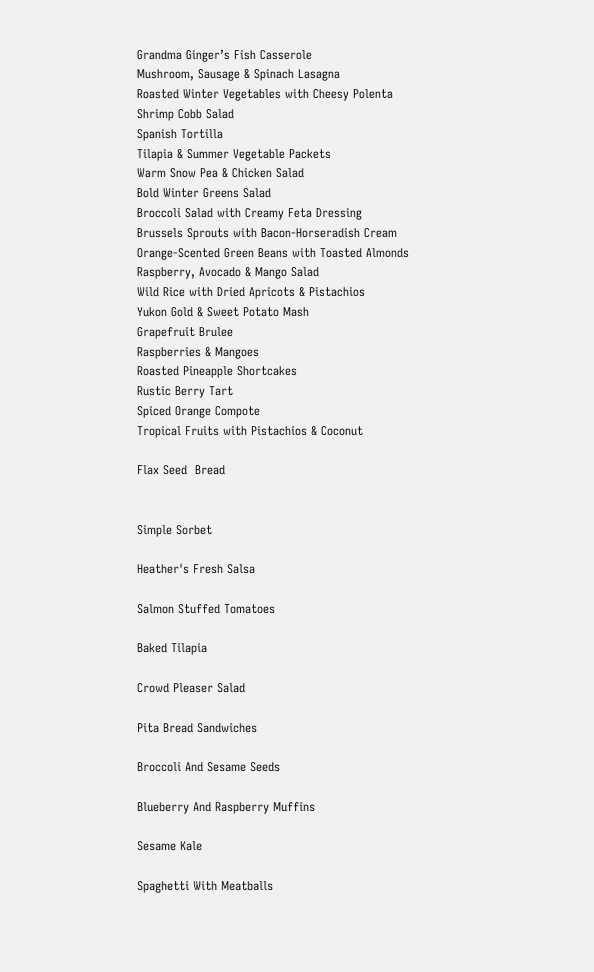Grandma Ginger’s Fish Casserole
Mushroom, Sausage & Spinach Lasagna
Roasted Winter Vegetables with Cheesy Polenta
Shrimp Cobb Salad
Spanish Tortilla
Tilapia & Summer Vegetable Packets
Warm Snow Pea & Chicken Salad
Bold Winter Greens Salad
Broccoli Salad with Creamy Feta Dressing
Brussels Sprouts with Bacon-Horseradish Cream
Orange-Scented Green Beans with Toasted Almonds
Raspberry, Avocado & Mango Salad
Wild Rice with Dried Apricots & Pistachios
Yukon Gold & Sweet Potato Mash
Grapefruit Brulee
Raspberries & Mangoes
Roasted Pineapple Shortcakes
Rustic Berry Tart
Spiced Orange Compote
Tropical Fruits with Pistachios & Coconut

Flax Seed  Bread


Simple Sorbet

Heather's Fresh Salsa

Salmon Stuffed Tomatoes

Baked Tilapia

Crowd Pleaser Salad

Pita Bread Sandwiches

Broccoli And Sesame Seeds

Blueberry And Raspberry Muffins

Sesame Kale

Spaghetti With Meatballs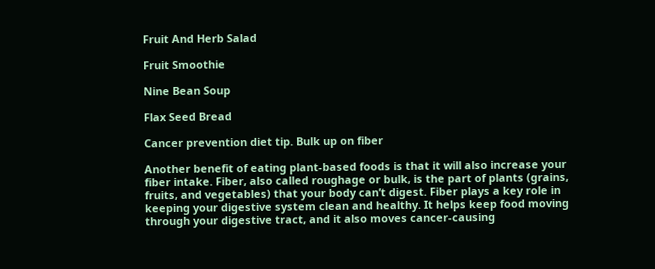Fruit And Herb Salad

Fruit Smoothie

Nine Bean Soup

Flax Seed Bread

Cancer prevention diet tip. Bulk up on fiber

Another benefit of eating plant-based foods is that it will also increase your fiber intake. Fiber, also called roughage or bulk, is the part of plants (grains, fruits, and vegetables) that your body can’t digest. Fiber plays a key role in keeping your digestive system clean and healthy. It helps keep food moving through your digestive tract, and it also moves cancer-causing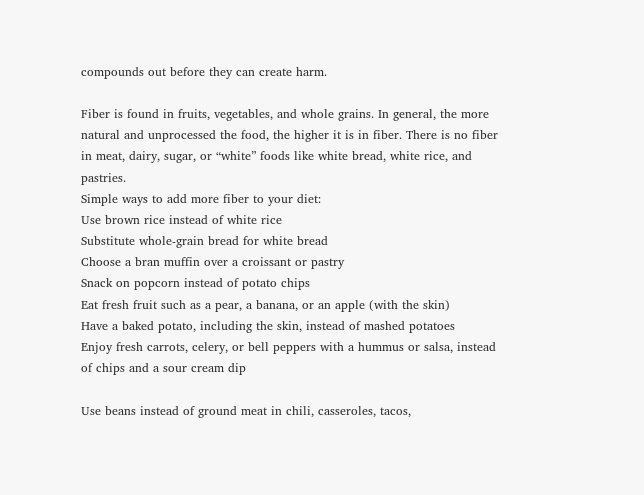compounds out before they can create harm.

Fiber is found in fruits, vegetables, and whole grains. In general, the more natural and unprocessed the food, the higher it is in fiber. There is no fiber in meat, dairy, sugar, or “white” foods like white bread, white rice, and pastries.
Simple ways to add more fiber to your diet:
Use brown rice instead of white rice
Substitute whole-grain bread for white bread
Choose a bran muffin over a croissant or pastry
Snack on popcorn instead of potato chips
Eat fresh fruit such as a pear, a banana, or an apple (with the skin)
Have a baked potato, including the skin, instead of mashed potatoes
Enjoy fresh carrots, celery, or bell peppers with a hummus or salsa, instead of chips and a sour cream dip

Use beans instead of ground meat in chili, casseroles, tacos,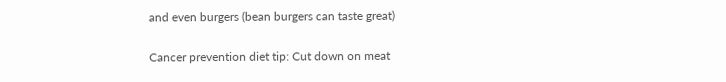and even burgers (bean burgers can taste great)

Cancer prevention diet tip: Cut down on meat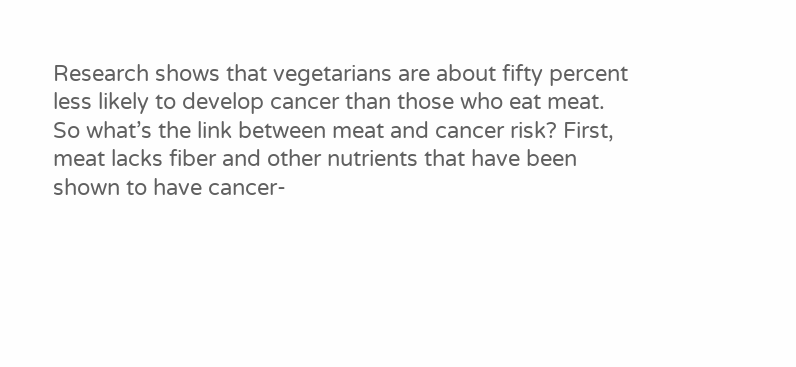Research shows that vegetarians are about fifty percent less likely to develop cancer than those who eat meat. So what’s the link between meat and cancer risk? First, meat lacks fiber and other nutrients that have been shown to have cancer-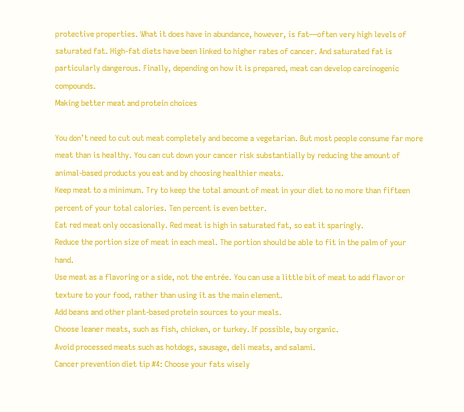protective properties. What it does have in abundance, however, is fat—often very high levels of saturated fat. High-fat diets have been linked to higher rates of cancer. And saturated fat is particularly dangerous. Finally, depending on how it is prepared, meat can develop carcinogenic compounds.
Making better meat and protein choices

You don’t need to cut out meat completely and become a vegetarian. But most people consume far more meat than is healthy. You can cut down your cancer risk substantially by reducing the amount of animal-based products you eat and by choosing healthier meats.
Keep meat to a minimum. Try to keep the total amount of meat in your diet to no more than fifteen percent of your total calories. Ten percent is even better.
Eat red meat only occasionally. Red meat is high in saturated fat, so eat it sparingly.
Reduce the portion size of meat in each meal. The portion should be able to fit in the palm of your hand.
Use meat as a flavoring or a side, not the entrée. You can use a little bit of meat to add flavor or texture to your food, rather than using it as the main element.
Add beans and other plant-based protein sources to your meals.
Choose leaner meats, such as fish, chicken, or turkey. If possible, buy organic.
Avoid processed meats such as hotdogs, sausage, deli meats, and salami.
Cancer prevention diet tip #4: Choose your fats wisely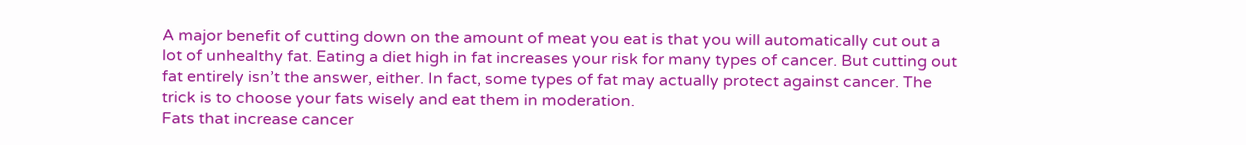A major benefit of cutting down on the amount of meat you eat is that you will automatically cut out a lot of unhealthy fat. Eating a diet high in fat increases your risk for many types of cancer. But cutting out fat entirely isn’t the answer, either. In fact, some types of fat may actually protect against cancer. The trick is to choose your fats wisely and eat them in moderation.
Fats that increase cancer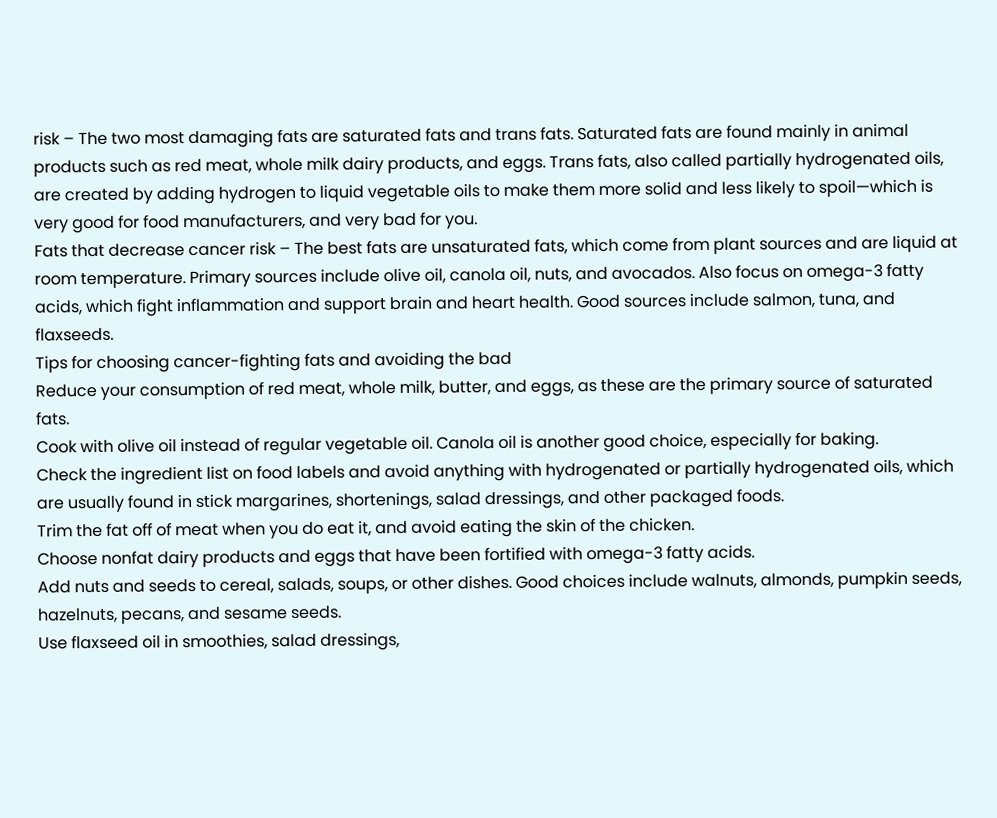risk – The two most damaging fats are saturated fats and trans fats. Saturated fats are found mainly in animal products such as red meat, whole milk dairy products, and eggs. Trans fats, also called partially hydrogenated oils, are created by adding hydrogen to liquid vegetable oils to make them more solid and less likely to spoil—which is very good for food manufacturers, and very bad for you.
Fats that decrease cancer risk – The best fats are unsaturated fats, which come from plant sources and are liquid at room temperature. Primary sources include olive oil, canola oil, nuts, and avocados. Also focus on omega-3 fatty acids, which fight inflammation and support brain and heart health. Good sources include salmon, tuna, and flaxseeds.
Tips for choosing cancer-fighting fats and avoiding the bad
Reduce your consumption of red meat, whole milk, butter, and eggs, as these are the primary source of saturated fats.
Cook with olive oil instead of regular vegetable oil. Canola oil is another good choice, especially for baking.
Check the ingredient list on food labels and avoid anything with hydrogenated or partially hydrogenated oils, which are usually found in stick margarines, shortenings, salad dressings, and other packaged foods.
Trim the fat off of meat when you do eat it, and avoid eating the skin of the chicken.
Choose nonfat dairy products and eggs that have been fortified with omega-3 fatty acids.
Add nuts and seeds to cereal, salads, soups, or other dishes. Good choices include walnuts, almonds, pumpkin seeds, hazelnuts, pecans, and sesame seeds.
Use flaxseed oil in smoothies, salad dressings,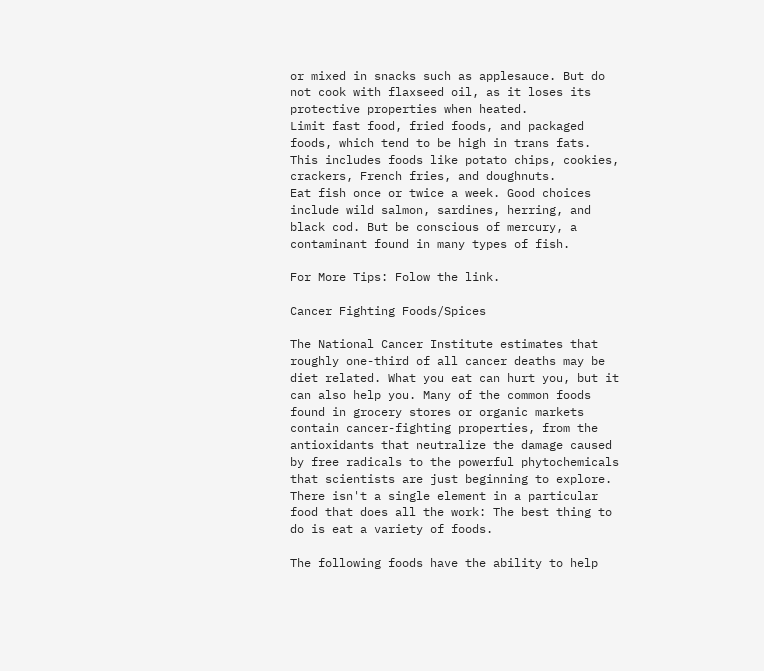or mixed in snacks such as applesauce. But do not cook with flaxseed oil, as it loses its protective properties when heated.
Limit fast food, fried foods, and packaged foods, which tend to be high in trans fats. This includes foods like potato chips, cookies, crackers, French fries, and doughnuts.
Eat fish once or twice a week. Good choices include wild salmon, sardines, herring, and black cod. But be conscious of mercury, a contaminant found in many types of fish.

For More Tips: Folow the link.

Cancer Fighting Foods/Spices

The National Cancer Institute estimates that roughly one-third of all cancer deaths may be diet related. What you eat can hurt you, but it can also help you. Many of the common foods found in grocery stores or organic markets contain cancer-fighting properties, from the antioxidants that neutralize the damage caused by free radicals to the powerful phytochemicals that scientists are just beginning to explore. There isn't a single element in a particular food that does all the work: The best thing to do is eat a variety of foods.

The following foods have the ability to help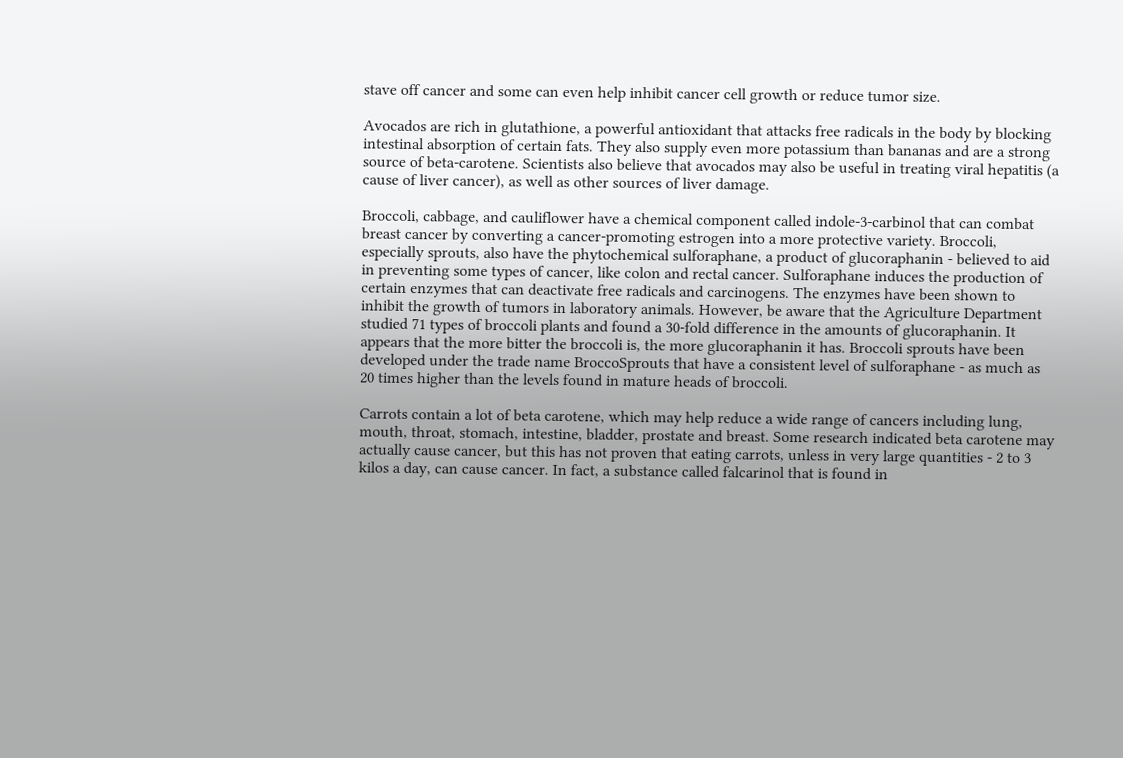stave off cancer and some can even help inhibit cancer cell growth or reduce tumor size.

Avocados are rich in glutathione, a powerful antioxidant that attacks free radicals in the body by blocking intestinal absorption of certain fats. They also supply even more potassium than bananas and are a strong source of beta-carotene. Scientists also believe that avocados may also be useful in treating viral hepatitis (a cause of liver cancer), as well as other sources of liver damage.

Broccoli, cabbage, and cauliflower have a chemical component called indole-3-carbinol that can combat breast cancer by converting a cancer-promoting estrogen into a more protective variety. Broccoli, especially sprouts, also have the phytochemical sulforaphane, a product of glucoraphanin - believed to aid in preventing some types of cancer, like colon and rectal cancer. Sulforaphane induces the production of certain enzymes that can deactivate free radicals and carcinogens. The enzymes have been shown to inhibit the growth of tumors in laboratory animals. However, be aware that the Agriculture Department studied 71 types of broccoli plants and found a 30-fold difference in the amounts of glucoraphanin. It appears that the more bitter the broccoli is, the more glucoraphanin it has. Broccoli sprouts have been developed under the trade name BroccoSprouts that have a consistent level of sulforaphane - as much as 20 times higher than the levels found in mature heads of broccoli.

Carrots contain a lot of beta carotene, which may help reduce a wide range of cancers including lung, mouth, throat, stomach, intestine, bladder, prostate and breast. Some research indicated beta carotene may actually cause cancer, but this has not proven that eating carrots, unless in very large quantities - 2 to 3 kilos a day, can cause cancer. In fact, a substance called falcarinol that is found in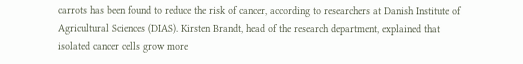carrots has been found to reduce the risk of cancer, according to researchers at Danish Institute of Agricultural Sciences (DIAS). Kirsten Brandt, head of the research department, explained that isolated cancer cells grow more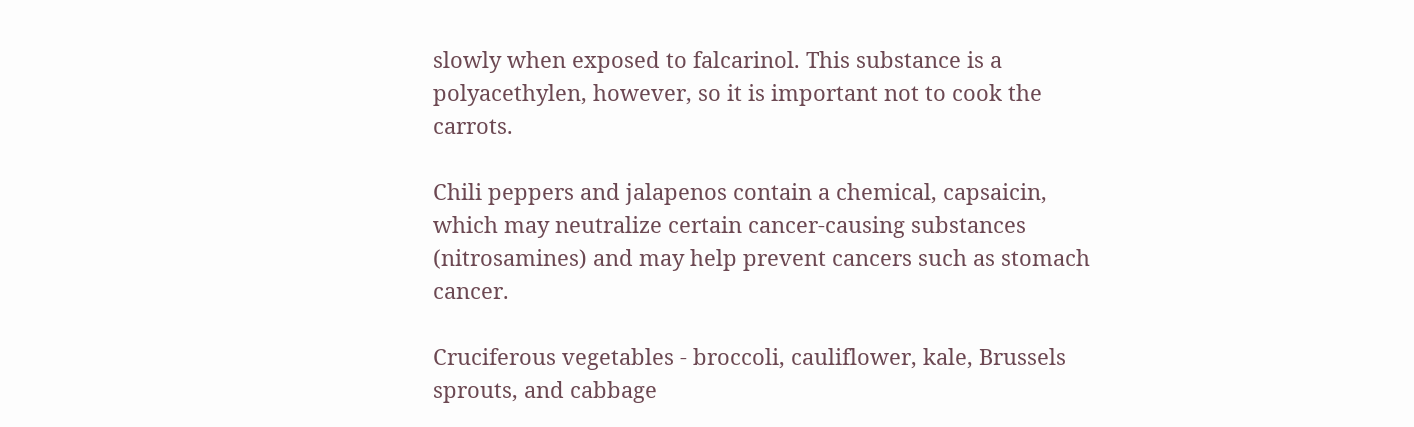slowly when exposed to falcarinol. This substance is a polyacethylen, however, so it is important not to cook the carrots.

Chili peppers and jalapenos contain a chemical, capsaicin, which may neutralize certain cancer-causing substances (nitrosamines) and may help prevent cancers such as stomach cancer.

Cruciferous vegetables - broccoli, cauliflower, kale, Brussels sprouts, and cabbage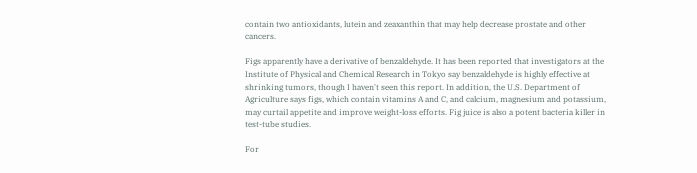contain two antioxidants, lutein and zeaxanthin that may help decrease prostate and other cancers.

Figs apparently have a derivative of benzaldehyde. It has been reported that investigators at the Institute of Physical and Chemical Research in Tokyo say benzaldehyde is highly effective at shrinking tumors, though I haven't seen this report. In addition, the U.S. Department of Agriculture says figs, which contain vitamins A and C, and calcium, magnesium and potassium, may curtail appetite and improve weight-loss efforts. Fig juice is also a potent bacteria killer in test-tube studies.

For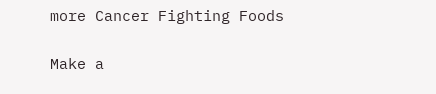more Cancer Fighting Foods

Make a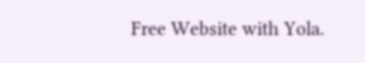Free Website with Yola.